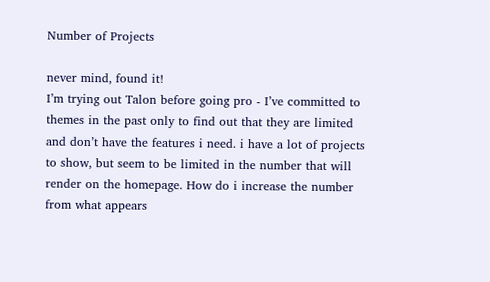Number of Projects

never mind, found it!
I’m trying out Talon before going pro - I’ve committed to themes in the past only to find out that they are limited and don’t have the features i need. i have a lot of projects to show, but seem to be limited in the number that will render on the homepage. How do i increase the number from what appears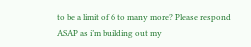to be a limit of 6 to many more? Please respond ASAP as i’m building out my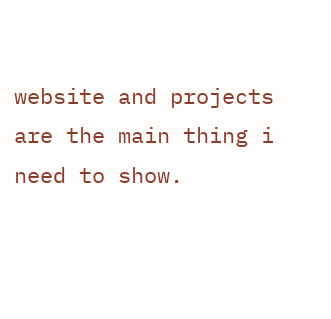website and projects are the main thing i need to show.